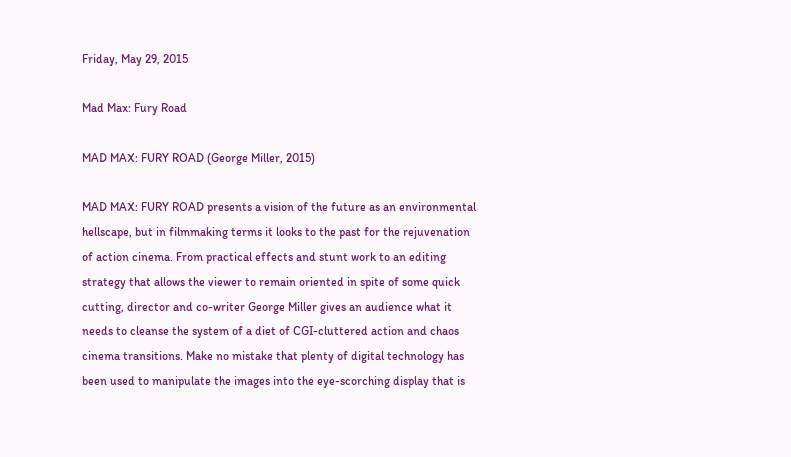Friday, May 29, 2015

Mad Max: Fury Road

MAD MAX: FURY ROAD (George Miller, 2015)

MAD MAX: FURY ROAD presents a vision of the future as an environmental hellscape, but in filmmaking terms it looks to the past for the rejuvenation of action cinema. From practical effects and stunt work to an editing strategy that allows the viewer to remain oriented in spite of some quick cutting, director and co-writer George Miller gives an audience what it needs to cleanse the system of a diet of CGI-cluttered action and chaos cinema transitions. Make no mistake that plenty of digital technology has been used to manipulate the images into the eye-scorching display that is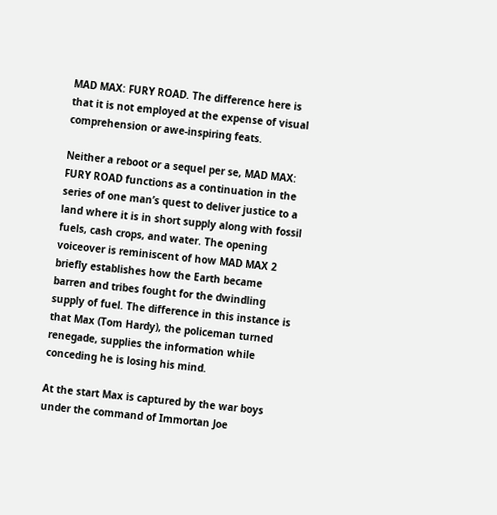MAD MAX: FURY ROAD. The difference here is that it is not employed at the expense of visual comprehension or awe-inspiring feats.

Neither a reboot or a sequel per se, MAD MAX: FURY ROAD functions as a continuation in the series of one man’s quest to deliver justice to a land where it is in short supply along with fossil fuels, cash crops, and water. The opening voiceover is reminiscent of how MAD MAX 2 briefly establishes how the Earth became barren and tribes fought for the dwindling supply of fuel. The difference in this instance is that Max (Tom Hardy), the policeman turned renegade, supplies the information while conceding he is losing his mind.

At the start Max is captured by the war boys under the command of Immortan Joe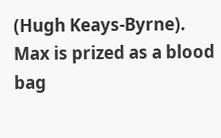(Hugh Keays-Byrne). Max is prized as a blood bag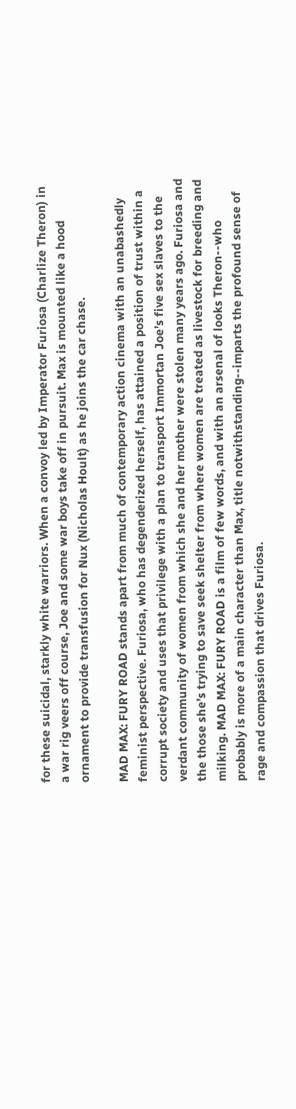for these suicidal, starkly white warriors. When a convoy led by Imperator Furiosa (Charlize Theron) in a war rig veers off course, Joe and some war boys take off in pursuit. Max is mounted like a hood ornament to provide transfusion for Nux (Nicholas Hoult) as he joins the car chase.

MAD MAX: FURY ROAD stands apart from much of contemporary action cinema with an unabashedly feminist perspective. Furiosa, who has degenderized herself, has attained a position of trust within a corrupt society and uses that privilege with a plan to transport Immortan Joe’s five sex slaves to the verdant community of women from which she and her mother were stolen many years ago. Furiosa and the those she’s trying to save seek shelter from where women are treated as livestock for breeding and milking. MAD MAX: FURY ROAD is a film of few words, and with an arsenal of looks Theron--who probably is more of a main character than Max, title notwithstanding--imparts the profound sense of rage and compassion that drives Furiosa.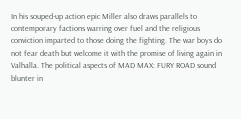In his souped-up action epic Miller also draws parallels to contemporary factions warring over fuel and the religious conviction imparted to those doing the fighting. The war boys do not fear death but welcome it with the promise of living again in Valhalla. The political aspects of MAD MAX: FURY ROAD sound blunter in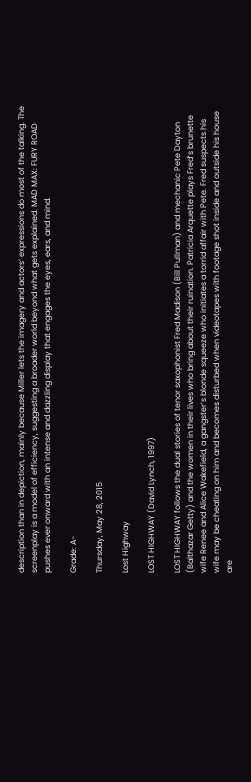description than in depiction, mainly because Miller lets the imagery and actors’ expressions do most of the talking. The screenplay is a model of efficiency, suggesting a broader world beyond what gets explained. MAD MAX: FURY ROAD pushes ever onward with an intense and dazzling display that engages the eyes, ears, and mind.

Grade: A-

Thursday, May 28, 2015

Lost Highway

LOST HIGHWAY (David Lynch, 1997)

LOST HIGHWAY follows the dual stories of tenor saxophonist Fred Madison (Bill Pullman) and mechanic Pete Dayton (Balthazar Getty) and the women in their lives who bring about their ruination. Patricia Arquette plays Fred’s brunette wife Renee and Alice Wakefield, a gangster’s blonde squeeze who initiates a torrid affair with Pete. Fred suspects his wife may be cheating on him and becomes disturbed when videotapes with footage shot inside and outside his house are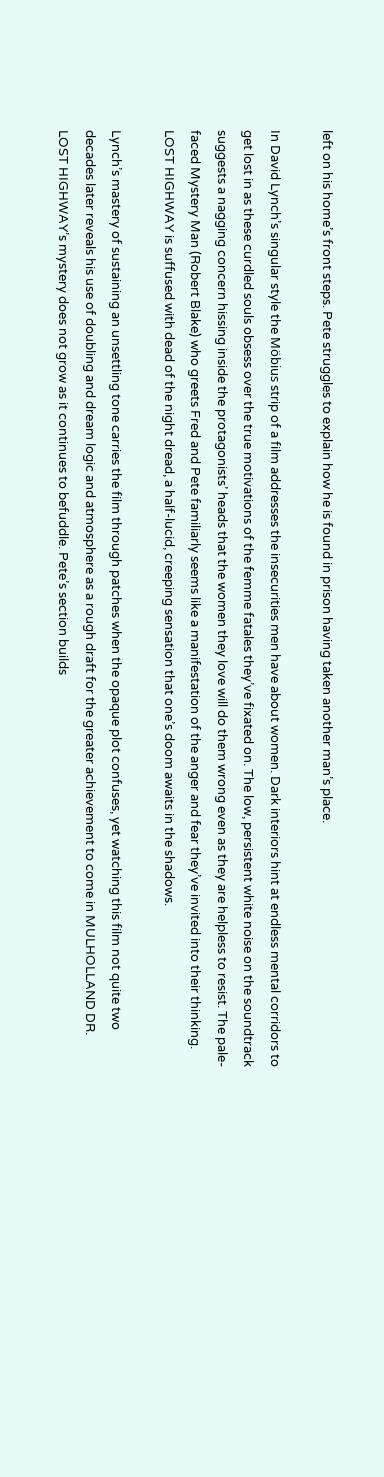left on his home’s front steps. Pete struggles to explain how he is found in prison having taken another man’s place.

In David Lynch’s singular style the Möbius strip of a film addresses the insecurities men have about women. Dark interiors hint at endless mental corridors to get lost in as these curdled souls obsess over the true motivations of the femme fatales they’ve fixated on. The low, persistent white noise on the soundtrack suggests a nagging concern hissing inside the protagonists’ heads that the women they love will do them wrong even as they are helpless to resist. The pale-faced Mystery Man (Robert Blake) who greets Fred and Pete familiarly seems like a manifestation of the anger and fear they’ve invited into their thinking. LOST HIGHWAY is suffused with dead of the night dread, a half-lucid, creeping sensation that one’s doom awaits in the shadows.

Lynch’s mastery of sustaining an unsettling tone carries the film through patches when the opaque plot confuses, yet watching this film not quite two decades later reveals his use of doubling and dream logic and atmosphere as a rough draft for the greater achievement to come in MULHOLLAND DR. LOST HIGHWAY’s mystery does not grow as it continues to befuddle. Pete’s section builds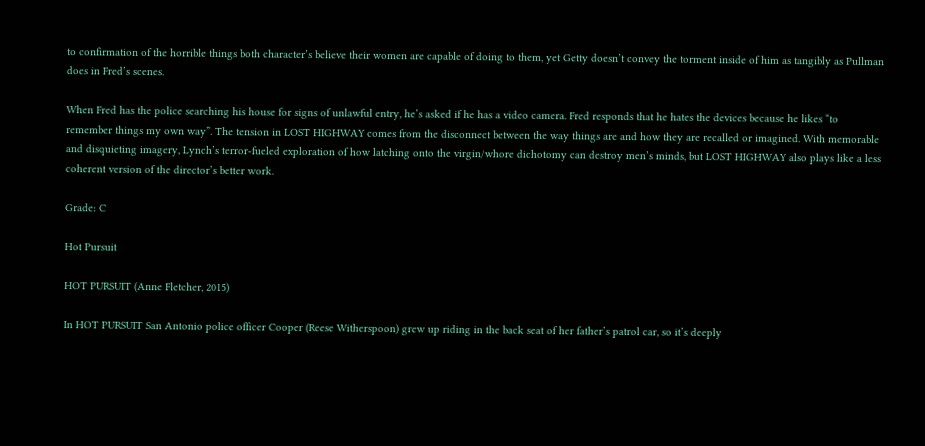to confirmation of the horrible things both character’s believe their women are capable of doing to them, yet Getty doesn’t convey the torment inside of him as tangibly as Pullman does in Fred’s scenes.

When Fred has the police searching his house for signs of unlawful entry, he’s asked if he has a video camera. Fred responds that he hates the devices because he likes “to remember things my own way”. The tension in LOST HIGHWAY comes from the disconnect between the way things are and how they are recalled or imagined. With memorable and disquieting imagery, Lynch’s terror-fueled exploration of how latching onto the virgin/whore dichotomy can destroy men’s minds, but LOST HIGHWAY also plays like a less coherent version of the director’s better work.

Grade: C

Hot Pursuit

HOT PURSUIT (Anne Fletcher, 2015)

In HOT PURSUIT San Antonio police officer Cooper (Reese Witherspoon) grew up riding in the back seat of her father’s patrol car, so it’s deeply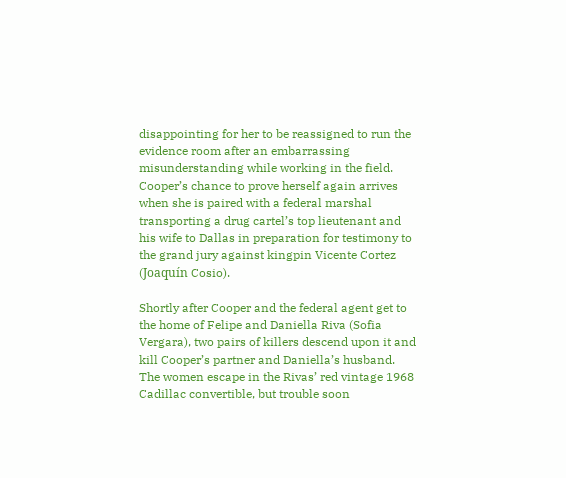disappointing for her to be reassigned to run the evidence room after an embarrassing misunderstanding while working in the field. Cooper’s chance to prove herself again arrives when she is paired with a federal marshal transporting a drug cartel’s top lieutenant and his wife to Dallas in preparation for testimony to the grand jury against kingpin Vicente Cortez (Joaquín Cosio).

Shortly after Cooper and the federal agent get to the home of Felipe and Daniella Riva (Sofia Vergara), two pairs of killers descend upon it and kill Cooper’s partner and Daniella’s husband. The women escape in the Rivas’ red vintage 1968 Cadillac convertible, but trouble soon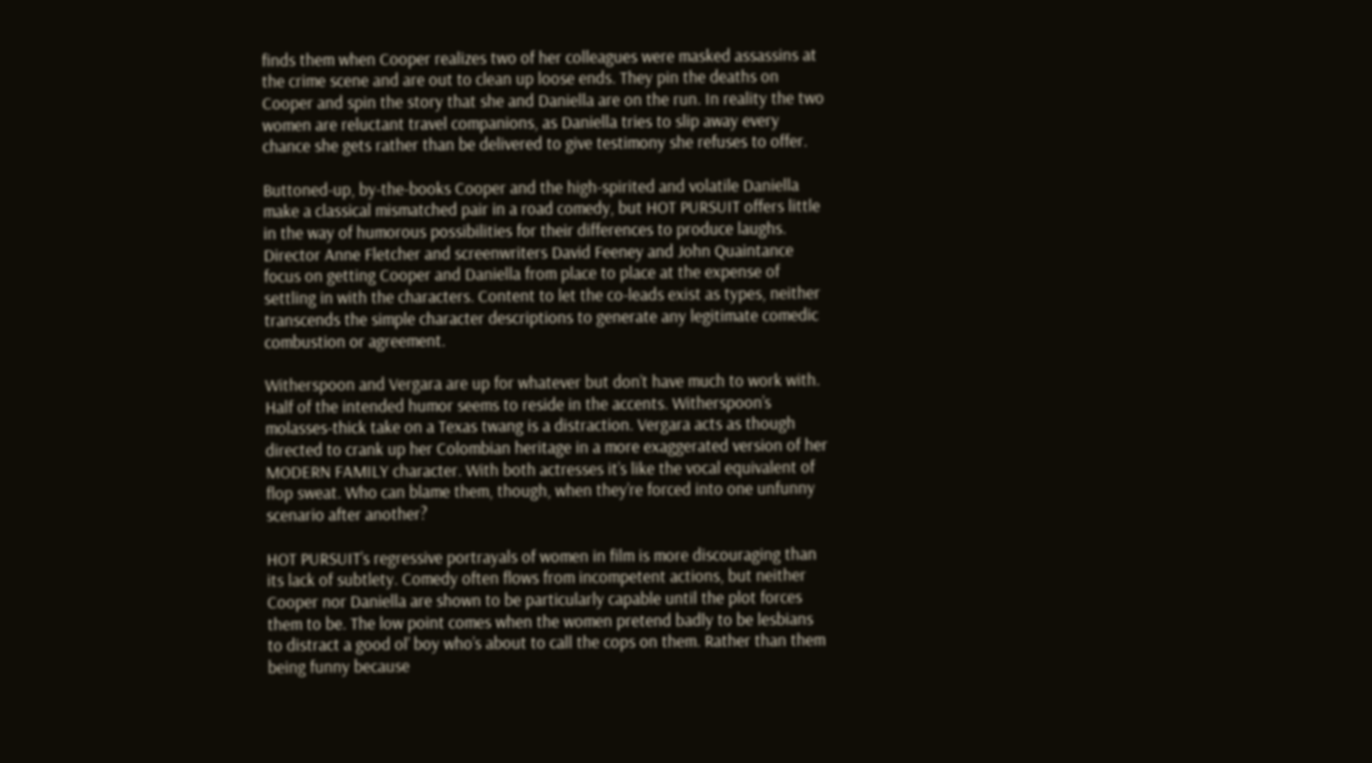finds them when Cooper realizes two of her colleagues were masked assassins at the crime scene and are out to clean up loose ends. They pin the deaths on Cooper and spin the story that she and Daniella are on the run. In reality the two women are reluctant travel companions, as Daniella tries to slip away every chance she gets rather than be delivered to give testimony she refuses to offer.

Buttoned-up, by-the-books Cooper and the high-spirited and volatile Daniella make a classical mismatched pair in a road comedy, but HOT PURSUIT offers little in the way of humorous possibilities for their differences to produce laughs. Director Anne Fletcher and screenwriters David Feeney and John Quaintance focus on getting Cooper and Daniella from place to place at the expense of settling in with the characters. Content to let the co-leads exist as types, neither transcends the simple character descriptions to generate any legitimate comedic combustion or agreement.

Witherspoon and Vergara are up for whatever but don’t have much to work with. Half of the intended humor seems to reside in the accents. Witherspoon’s molasses-thick take on a Texas twang is a distraction. Vergara acts as though directed to crank up her Colombian heritage in a more exaggerated version of her MODERN FAMILY character. With both actresses it’s like the vocal equivalent of flop sweat. Who can blame them, though, when they’re forced into one unfunny scenario after another?

HOT PURSUIT’s regressive portrayals of women in film is more discouraging than its lack of subtlety. Comedy often flows from incompetent actions, but neither Cooper nor Daniella are shown to be particularly capable until the plot forces them to be. The low point comes when the women pretend badly to be lesbians to distract a good ol’ boy who’s about to call the cops on them. Rather than them being funny because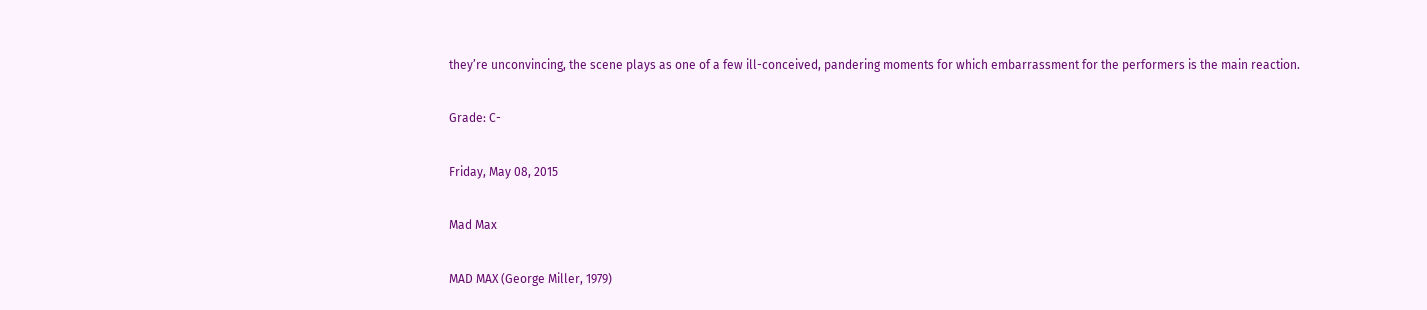they’re unconvincing, the scene plays as one of a few ill-conceived, pandering moments for which embarrassment for the performers is the main reaction.

Grade: C-

Friday, May 08, 2015

Mad Max

MAD MAX (George Miller, 1979)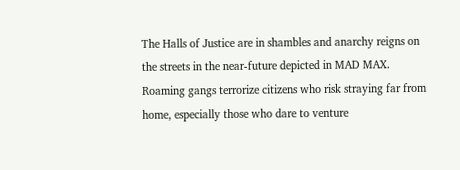The Halls of Justice are in shambles and anarchy reigns on the streets in the near-future depicted in MAD MAX. Roaming gangs terrorize citizens who risk straying far from home, especially those who dare to venture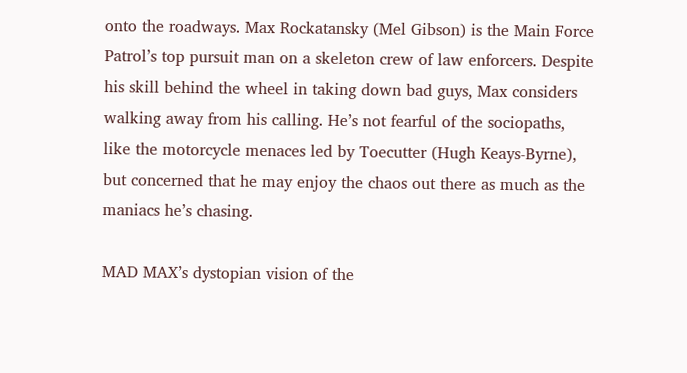onto the roadways. Max Rockatansky (Mel Gibson) is the Main Force Patrol’s top pursuit man on a skeleton crew of law enforcers. Despite his skill behind the wheel in taking down bad guys, Max considers walking away from his calling. He’s not fearful of the sociopaths, like the motorcycle menaces led by Toecutter (Hugh Keays-Byrne), but concerned that he may enjoy the chaos out there as much as the maniacs he’s chasing.

MAD MAX’s dystopian vision of the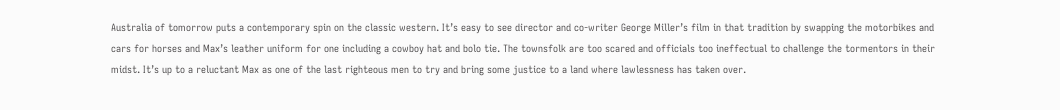Australia of tomorrow puts a contemporary spin on the classic western. It’s easy to see director and co-writer George Miller’s film in that tradition by swapping the motorbikes and cars for horses and Max’s leather uniform for one including a cowboy hat and bolo tie. The townsfolk are too scared and officials too ineffectual to challenge the tormentors in their midst. It’s up to a reluctant Max as one of the last righteous men to try and bring some justice to a land where lawlessness has taken over.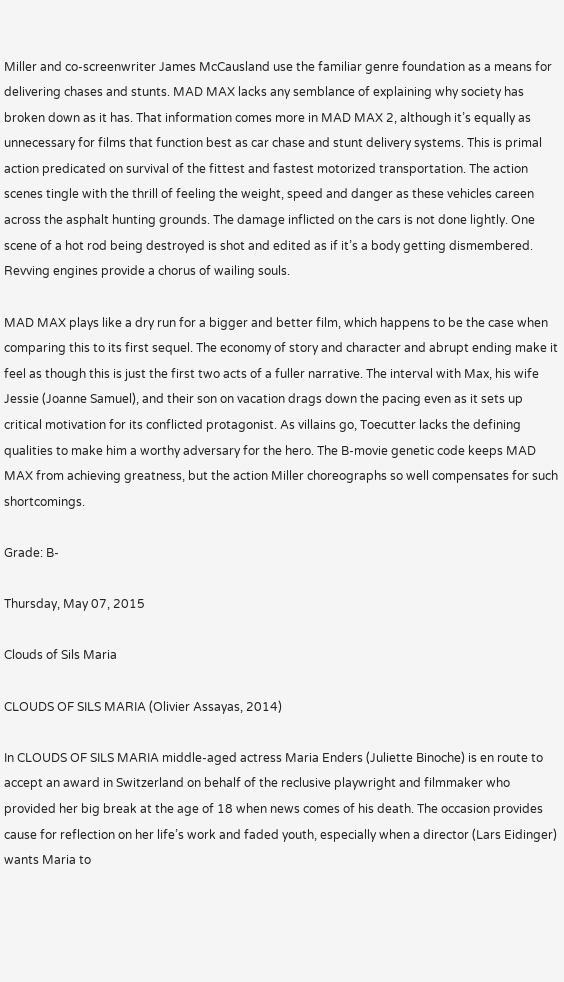Miller and co-screenwriter James McCausland use the familiar genre foundation as a means for delivering chases and stunts. MAD MAX lacks any semblance of explaining why society has broken down as it has. That information comes more in MAD MAX 2, although it’s equally as unnecessary for films that function best as car chase and stunt delivery systems. This is primal action predicated on survival of the fittest and fastest motorized transportation. The action scenes tingle with the thrill of feeling the weight, speed and danger as these vehicles careen across the asphalt hunting grounds. The damage inflicted on the cars is not done lightly. One scene of a hot rod being destroyed is shot and edited as if it’s a body getting dismembered. Revving engines provide a chorus of wailing souls.

MAD MAX plays like a dry run for a bigger and better film, which happens to be the case when comparing this to its first sequel. The economy of story and character and abrupt ending make it feel as though this is just the first two acts of a fuller narrative. The interval with Max, his wife Jessie (Joanne Samuel), and their son on vacation drags down the pacing even as it sets up critical motivation for its conflicted protagonist. As villains go, Toecutter lacks the defining qualities to make him a worthy adversary for the hero. The B-movie genetic code keeps MAD MAX from achieving greatness, but the action Miller choreographs so well compensates for such shortcomings.

Grade: B-

Thursday, May 07, 2015

Clouds of Sils Maria

CLOUDS OF SILS MARIA (Olivier Assayas, 2014)

In CLOUDS OF SILS MARIA middle-aged actress Maria Enders (Juliette Binoche) is en route to accept an award in Switzerland on behalf of the reclusive playwright and filmmaker who provided her big break at the age of 18 when news comes of his death. The occasion provides cause for reflection on her life’s work and faded youth, especially when a director (Lars Eidinger) wants Maria to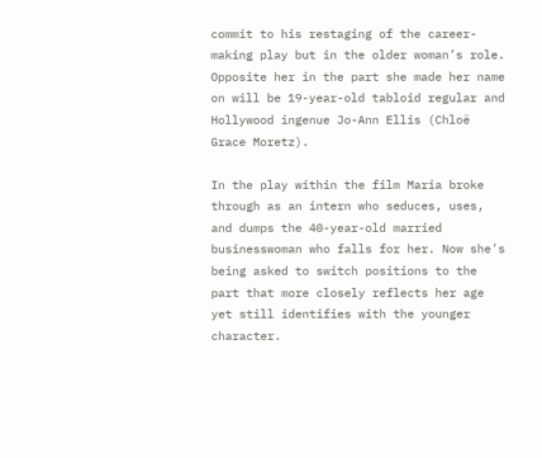commit to his restaging of the career-making play but in the older woman’s role. Opposite her in the part she made her name on will be 19-year-old tabloid regular and Hollywood ingenue Jo-Ann Ellis (Chloë Grace Moretz).

In the play within the film Maria broke through as an intern who seduces, uses, and dumps the 40-year-old married businesswoman who falls for her. Now she’s being asked to switch positions to the part that more closely reflects her age yet still identifies with the younger character.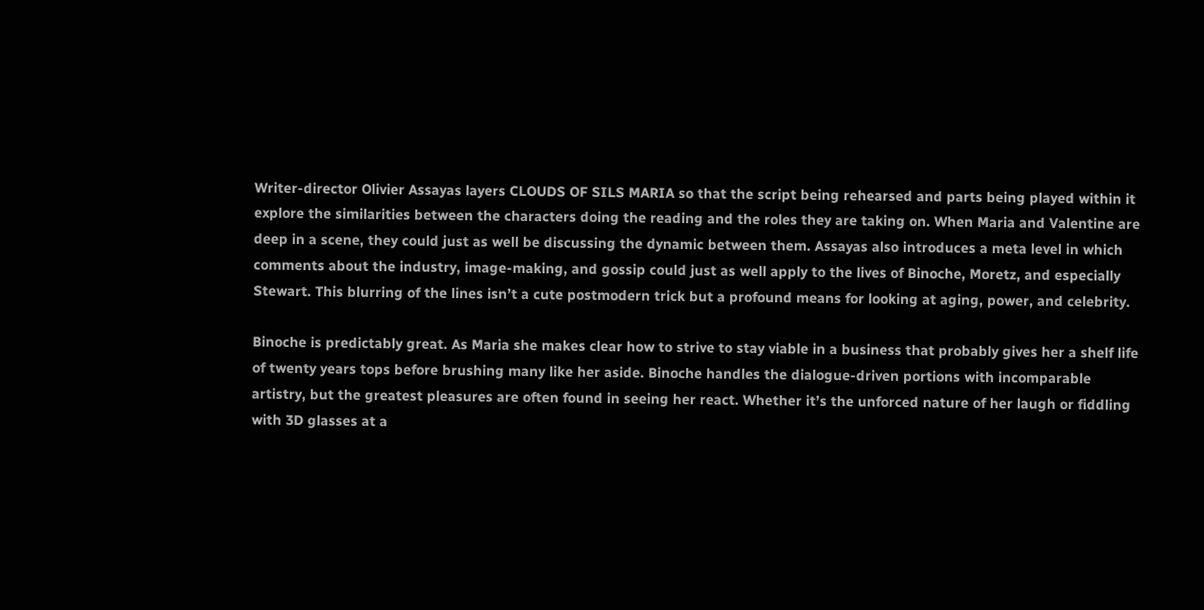Writer-director Olivier Assayas layers CLOUDS OF SILS MARIA so that the script being rehearsed and parts being played within it explore the similarities between the characters doing the reading and the roles they are taking on. When Maria and Valentine are deep in a scene, they could just as well be discussing the dynamic between them. Assayas also introduces a meta level in which comments about the industry, image-making, and gossip could just as well apply to the lives of Binoche, Moretz, and especially Stewart. This blurring of the lines isn’t a cute postmodern trick but a profound means for looking at aging, power, and celebrity.

Binoche is predictably great. As Maria she makes clear how to strive to stay viable in a business that probably gives her a shelf life of twenty years tops before brushing many like her aside. Binoche handles the dialogue-driven portions with incomparable artistry, but the greatest pleasures are often found in seeing her react. Whether it’s the unforced nature of her laugh or fiddling with 3D glasses at a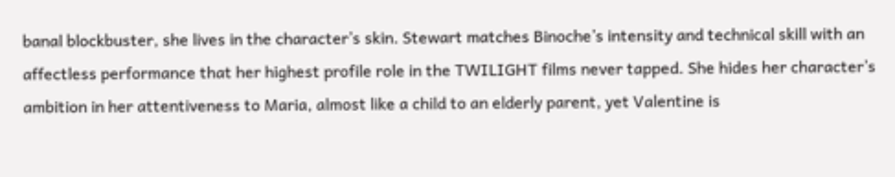banal blockbuster, she lives in the character’s skin. Stewart matches Binoche’s intensity and technical skill with an affectless performance that her highest profile role in the TWILIGHT films never tapped. She hides her character’s ambition in her attentiveness to Maria, almost like a child to an elderly parent, yet Valentine is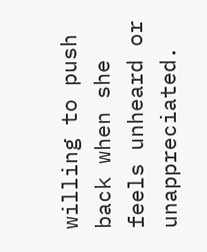willing to push back when she feels unheard or unappreciated.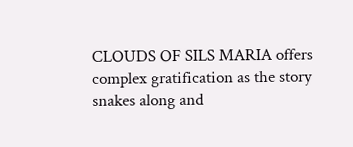CLOUDS OF SILS MARIA offers complex gratification as the story snakes along and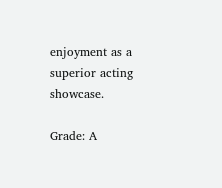enjoyment as a superior acting showcase.

Grade: A